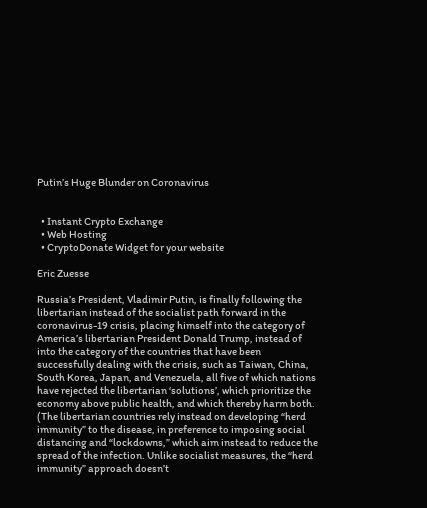Putin’s Huge Blunder on Coronavirus


  • Instant Crypto Exchange
  • Web Hosting
  • CryptoDonate Widget for your website

Eric Zuesse

Russia’s President, Vladimir Putin, is finally following the libertarian instead of the socialist path forward in the coronavirus-19 crisis, placing himself into the category of America’s libertarian President Donald Trump, instead of into the category of the countries that have been successfully dealing with the crisis, such as Taiwan, China, South Korea, Japan, and Venezuela, all five of which nations have rejected the libertarian ‘solutions’, which prioritize the economy above public health, and which thereby harm both. (The libertarian countries rely instead on developing “herd immunity” to the disease, in preference to imposing social distancing and “lockdowns,” which aim instead to reduce the spread of the infection. Unlike socialist measures, the “herd immunity” approach doesn’t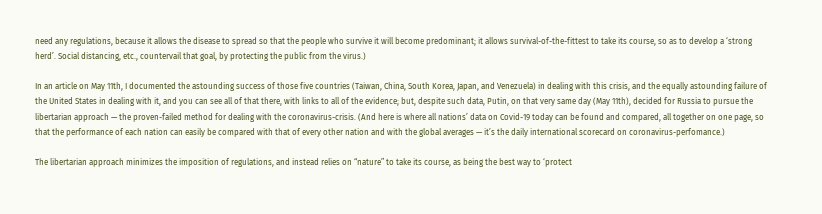need any regulations, because it allows the disease to spread so that the people who survive it will become predominant; it allows survival-of-the-fittest to take its course, so as to develop a ‘strong herd’. Social distancing, etc., countervail that goal, by protecting the public from the virus.)

In an article on May 11th, I documented the astounding success of those five countries (Taiwan, China, South Korea, Japan, and Venezuela) in dealing with this crisis, and the equally astounding failure of the United States in dealing with it, and you can see all of that there, with links to all of the evidence; but, despite such data, Putin, on that very same day (May 11th), decided for Russia to pursue the libertarian approach — the proven-failed method for dealing with the coronavirus-crisis. (And here is where all nations’ data on Covid-19 today can be found and compared, all together on one page, so that the performance of each nation can easily be compared with that of every other nation and with the global averages — it’s the daily international scorecard on coronavirus-perfomance.)

The libertarian approach minimizes the imposition of regulations, and instead relies on “nature” to take its course, as being the best way to ‘protect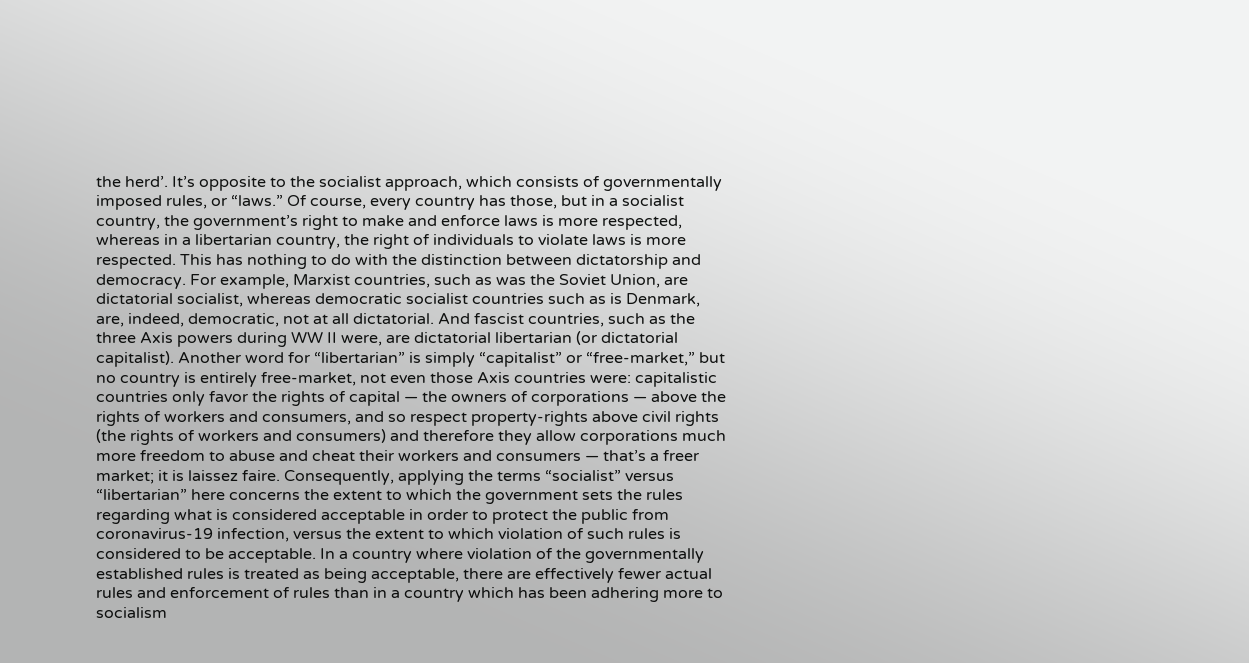the herd’. It’s opposite to the socialist approach, which consists of governmentally imposed rules, or “laws.” Of course, every country has those, but in a socialist country, the government’s right to make and enforce laws is more respected, whereas in a libertarian country, the right of individuals to violate laws is more respected. This has nothing to do with the distinction between dictatorship and democracy. For example, Marxist countries, such as was the Soviet Union, are dictatorial socialist, whereas democratic socialist countries such as is Denmark, are, indeed, democratic, not at all dictatorial. And fascist countries, such as the three Axis powers during WW II were, are dictatorial libertarian (or dictatorial capitalist). Another word for “libertarian” is simply “capitalist” or “free-market,” but no country is entirely free-market, not even those Axis countries were: capitalistic countries only favor the rights of capital — the owners of corporations — above the rights of workers and consumers, and so respect property-rights above civil rights (the rights of workers and consumers) and therefore they allow corporations much more freedom to abuse and cheat their workers and consumers — that’s a freer market; it is laissez faire. Consequently, applying the terms “socialist” versus “libertarian” here concerns the extent to which the government sets the rules regarding what is considered acceptable in order to protect the public from coronavirus-19 infection, versus the extent to which violation of such rules is considered to be acceptable. In a country where violation of the governmentally established rules is treated as being acceptable, there are effectively fewer actual rules and enforcement of rules than in a country which has been adhering more to socialism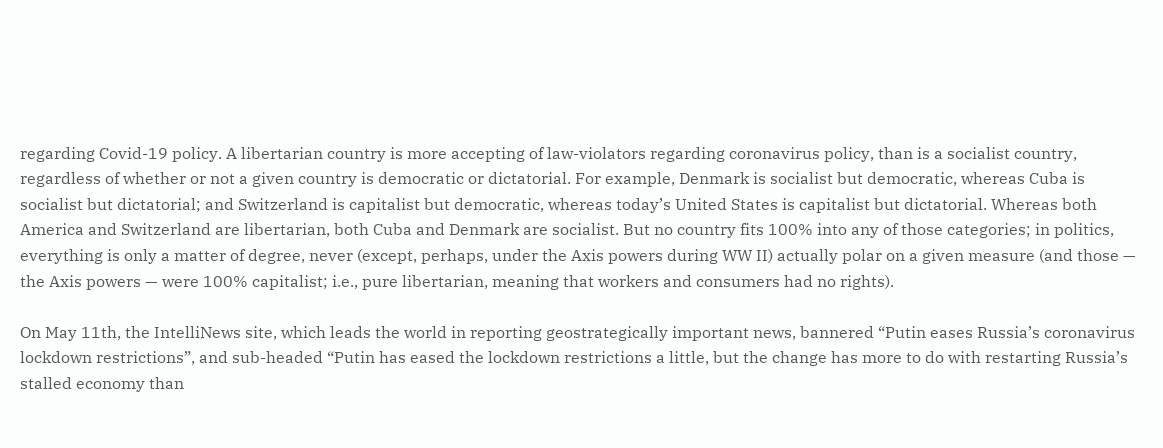regarding Covid-19 policy. A libertarian country is more accepting of law-violators regarding coronavirus policy, than is a socialist country, regardless of whether or not a given country is democratic or dictatorial. For example, Denmark is socialist but democratic, whereas Cuba is socialist but dictatorial; and Switzerland is capitalist but democratic, whereas today’s United States is capitalist but dictatorial. Whereas both America and Switzerland are libertarian, both Cuba and Denmark are socialist. But no country fits 100% into any of those categories; in politics, everything is only a matter of degree, never (except, perhaps, under the Axis powers during WW II) actually polar on a given measure (and those — the Axis powers — were 100% capitalist; i.e., pure libertarian, meaning that workers and consumers had no rights).

On May 11th, the IntelliNews site, which leads the world in reporting geostrategically important news, bannered “Putin eases Russia’s coronavirus lockdown restrictions”, and sub-headed “Putin has eased the lockdown restrictions a little, but the change has more to do with restarting Russia’s stalled economy than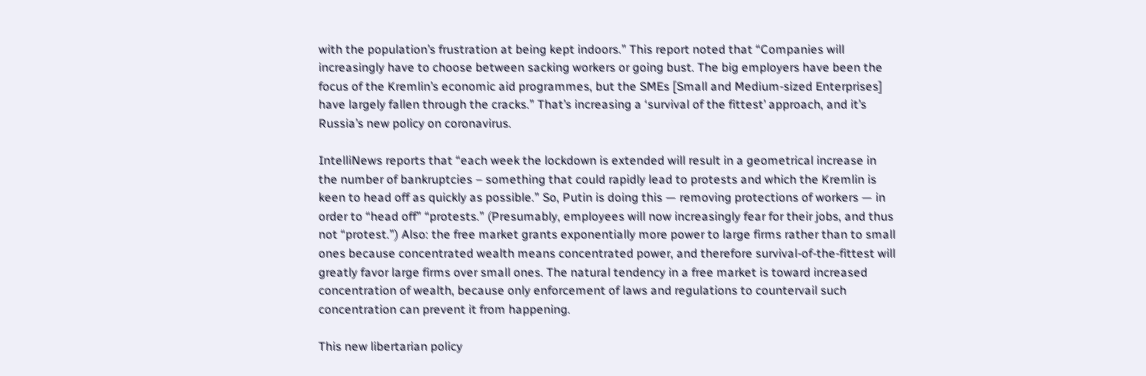with the population’s frustration at being kept indoors.” This report noted that “Companies will increasingly have to choose between sacking workers or going bust. The big employers have been the focus of the Kremlin’s economic aid programmes, but the SMEs [Small and Medium-sized Enterprises] have largely fallen through the cracks.” That’s increasing a ‘survival of the fittest’ approach, and it’s Russia’s new policy on coronavirus.

IntelliNews reports that “each week the lockdown is extended will result in a geometrical increase in the number of bankruptcies – something that could rapidly lead to protests and which the Kremlin is keen to head off as quickly as possible.” So, Putin is doing this — removing protections of workers — in order to “head off” “protests.” (Presumably, employees will now increasingly fear for their jobs, and thus not “protest.”) Also: the free market grants exponentially more power to large firms rather than to small ones because concentrated wealth means concentrated power, and therefore survival-of-the-fittest will greatly favor large firms over small ones. The natural tendency in a free market is toward increased concentration of wealth, because only enforcement of laws and regulations to countervail such concentration can prevent it from happening.

This new libertarian policy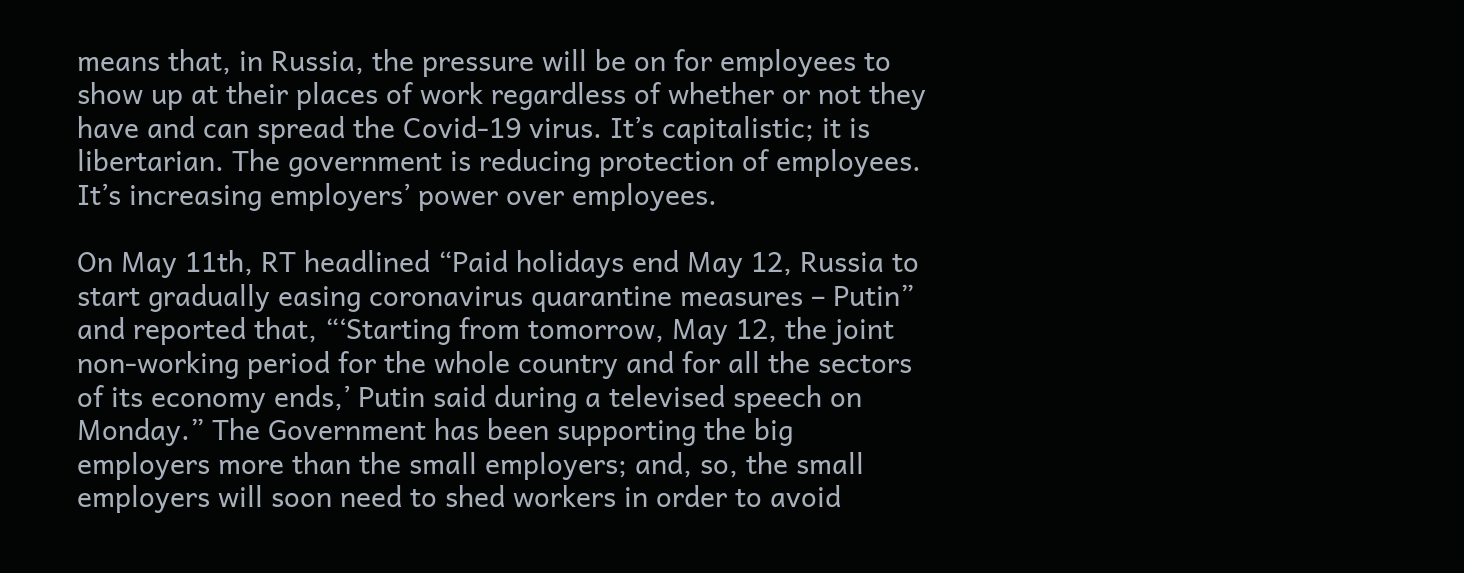means that, in Russia, the pressure will be on for employees to show up at their places of work regardless of whether or not they have and can spread the Covid-19 virus. It’s capitalistic; it is libertarian. The government is reducing protection of employees. It’s increasing employers’ power over employees.

On May 11th, RT headlined “Paid holidays end May 12, Russia to start gradually easing coronavirus quarantine measures – Putin” and reported that, “‘Starting from tomorrow, May 12, the joint non-working period for the whole country and for all the sectors of its economy ends,’ Putin said during a televised speech on Monday.” The Government has been supporting the big employers more than the small employers; and, so, the small employers will soon need to shed workers in order to avoid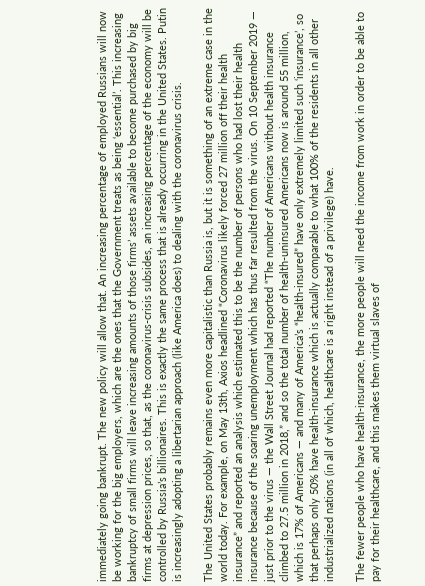immediately going bankrupt. The new policy will allow that. An increasing percentage of employed Russians will now be working for the big employers, which are the ones that the Government treats as being ‘essential’. This increasing bankruptcy of small firms will leave increasing amounts of those firms’ assets available to become purchased by big firms at depression prices, so that, as the coronavirus-crisis subsides, an increasing percentage of the economy will be controlled by Russia’s billionaires. This is exactly the same process that is already occurring in the United States. Putin is increasingly adopting a libertarian approach (like America does) to dealing with the coronavirus crisis.

The United States probably remains even more capitalistic than Russia is, but it is something of an extreme case in the world today. For example, on May 13th, Axios headlined “Coronavirus likely forced 27 million off their health insurance” and reported an analysis which estimated this to be the number of persons who had lost their health insurance because of the soaring unemployment which has thus far resulted from the virus. On 10 September 2019 — just prior to the virus — the Wall Street Journal had reported “The number of Americans without health insurance climbed to 27.5 million in 2018,” and so the total number of health-uninsured Americans now is around 55 million, which is 17% of Americans — and many of America’s “health-insured” have only extremely limited such ‘insurance’, so that perhaps only 50% have health-insurance which is actually comparable to what 100% of the residents in all other industrialized nations (in all of which, healthcare is a right instead of a privilege) have.

The fewer people who have health-insurance, the more people will need the income from work in order to be able to pay for their healthcare, and this makes them virtual slaves of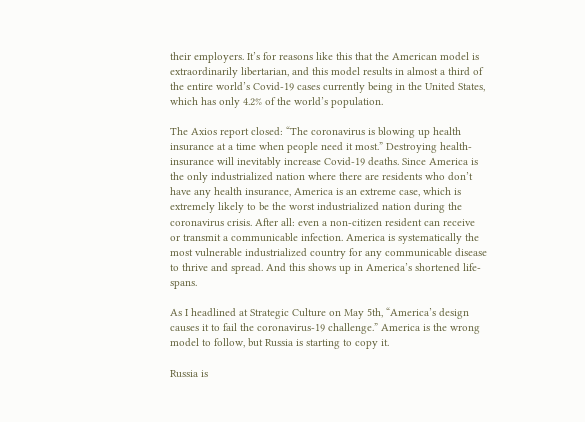their employers. It’s for reasons like this that the American model is extraordinarily libertarian, and this model results in almost a third of the entire world’s Covid-19 cases currently being in the United States, which has only 4.2% of the world’s population.

The Axios report closed: “The coronavirus is blowing up health insurance at a time when people need it most.” Destroying health-insurance will inevitably increase Covid-19 deaths. Since America is the only industrialized nation where there are residents who don’t have any health insurance, America is an extreme case, which is extremely likely to be the worst industrialized nation during the coronavirus crisis. After all: even a non-citizen resident can receive or transmit a communicable infection. America is systematically the most vulnerable industrialized country for any communicable disease to thrive and spread. And this shows up in America’s shortened life-spans.

As I headlined at Strategic Culture on May 5th, “America’s design causes it to fail the coronavirus-19 challenge.” America is the wrong model to follow, but Russia is starting to copy it.

Russia is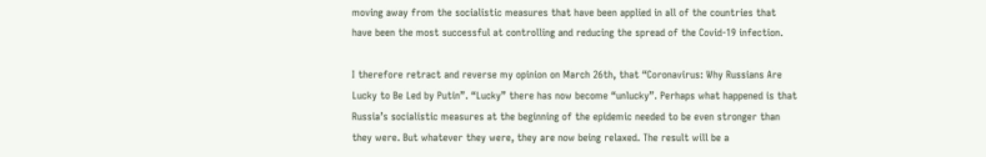moving away from the socialistic measures that have been applied in all of the countries that have been the most successful at controlling and reducing the spread of the Covid-19 infection.

I therefore retract and reverse my opinion on March 26th, that “Coronavirus: Why Russians Are Lucky to Be Led by Putin”. “Lucky” there has now become “unlucky”. Perhaps what happened is that Russia’s socialistic measures at the beginning of the epidemic needed to be even stronger than they were. But whatever they were, they are now being relaxed. The result will be a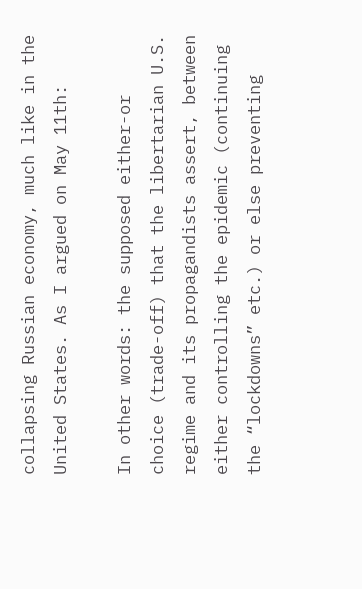collapsing Russian economy, much like in the United States. As I argued on May 11th:

In other words: the supposed either-or choice (trade-off) that the libertarian U.S. regime and its propagandists assert, between either controlling the epidemic (continuing the “lockdowns” etc.) or else preventing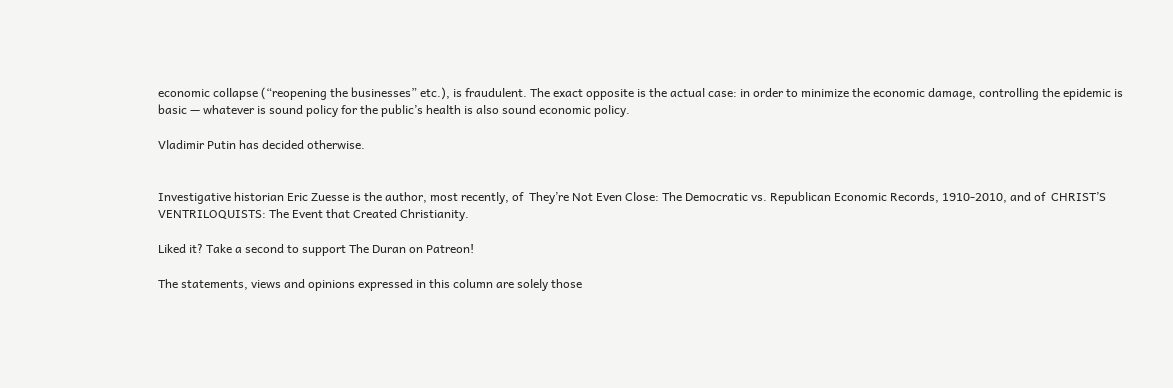economic collapse (“reopening the businesses” etc.), is fraudulent. The exact opposite is the actual case: in order to minimize the economic damage, controlling the epidemic is basic — whatever is sound policy for the public’s health is also sound economic policy.

Vladimir Putin has decided otherwise.


Investigative historian Eric Zuesse is the author, most recently, of  They’re Not Even Close: The Democratic vs. Republican Economic Records, 1910-2010, and of  CHRIST’S VENTRILOQUISTS: The Event that Created Christianity.

Liked it? Take a second to support The Duran on Patreon!

The statements, views and opinions expressed in this column are solely those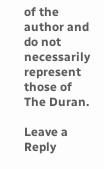of the author and do not necessarily represent those of The Duran.

Leave a Reply